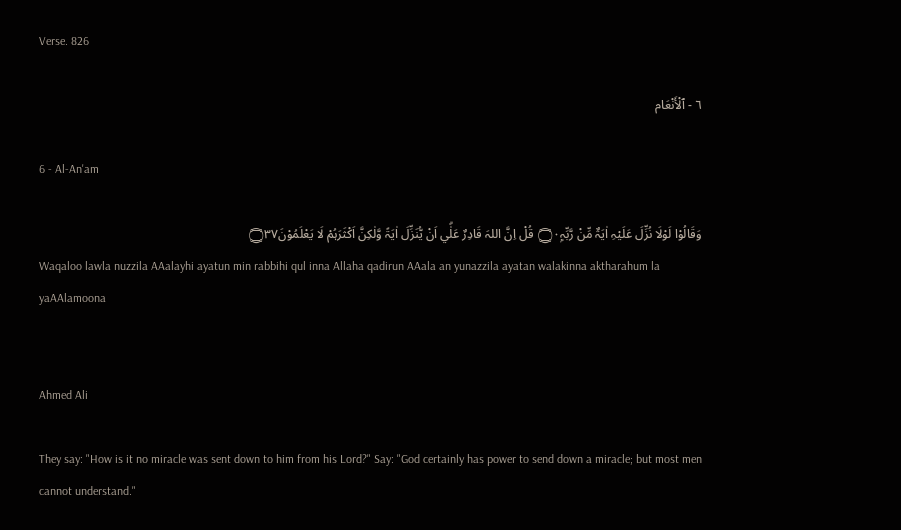Verse. 826

٦ - ٱلْأَنْعَام

6 - Al-An'am

وَقَالُوْا لَوْلَا نُزِّلَ عَلَيْہِ اٰيَۃٌ مِّنْ رَّبِّہٖ۝۰ۭ قُلْ اِنَّ اللہَ قَادِرٌ عَلٰۗي اَنْ يُّنَزِّلَ اٰيَۃً وَّلٰكِنَّ اَكْثَرَہُمْ لَا يَعْلَمُوْنَ۝۳۷
Waqaloo lawla nuzzila AAalayhi ayatun min rabbihi qul inna Allaha qadirun AAala an yunazzila ayatan walakinna aktharahum la yaAAlamoona


Ahmed Ali

They say: "How is it no miracle was sent down to him from his Lord?" Say: "God certainly has power to send down a miracle; but most men cannot understand."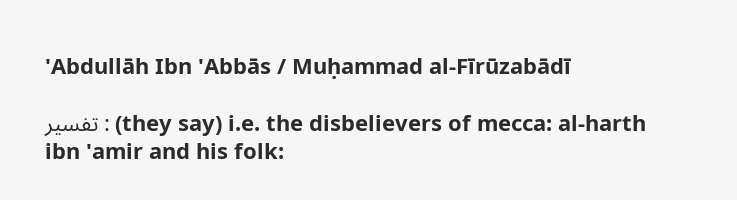'Abdullāh Ibn 'Abbās / Muḥammad al-Fīrūzabādī

تفسير : (they say) i.e. the disbelievers of mecca: al-harth ibn 'amir and his folk: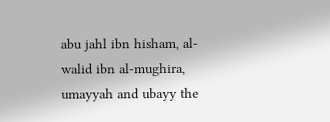abu jahl ibn hisham, al-walid ibn al-mughira, umayyah and ubayy the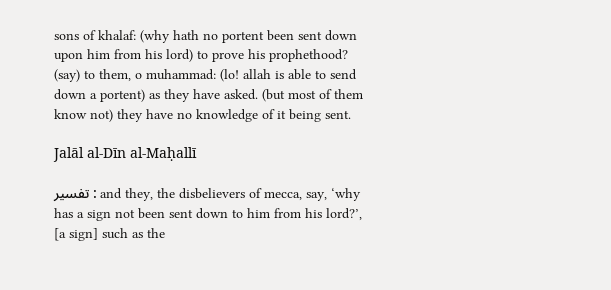sons of khalaf: (why hath no portent been sent down upon him from his lord) to prove his prophethood? (say) to them, o muhammad: (lo! allah is able to send down a portent) as they have asked. (but most of them know not) they have no knowledge of it being sent.

Jalāl al-Dīn al-Maḥallī

تفسير : and they, the disbelievers of mecca, say, ‘why has a sign not been sent down to him from his lord?’, [a sign] such as the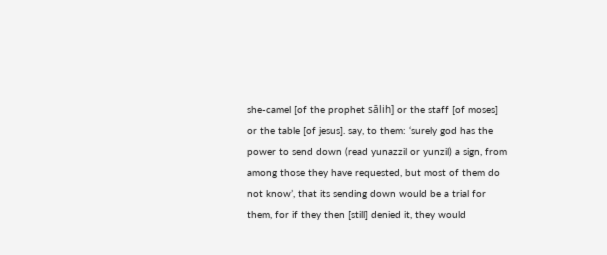she-camel [of the prophet sālih] or the staff [of moses] or the table [of jesus]. say, to them: ‘surely god has the power to send down (read yunazzil or yunzil) a sign, from among those they have requested, but most of them do not know’, that its sending down would be a trial for them, for if they then [still] denied it, they would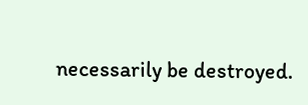necessarily be destroyed.